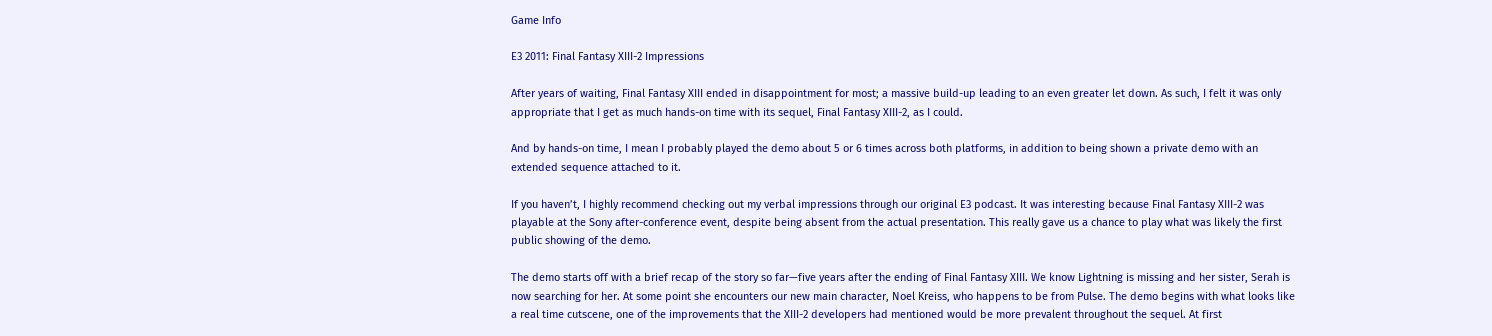Game Info

E3 2011: Final Fantasy XIII-2 Impressions

After years of waiting, Final Fantasy XIII ended in disappointment for most; a massive build-up leading to an even greater let down. As such, I felt it was only appropriate that I get as much hands-on time with its sequel, Final Fantasy XIII-2, as I could.

And by hands-on time, I mean I probably played the demo about 5 or 6 times across both platforms, in addition to being shown a private demo with an extended sequence attached to it.

If you haven’t, I highly recommend checking out my verbal impressions through our original E3 podcast. It was interesting because Final Fantasy XIII-2 was playable at the Sony after-conference event, despite being absent from the actual presentation. This really gave us a chance to play what was likely the first public showing of the demo.

The demo starts off with a brief recap of the story so far—five years after the ending of Final Fantasy XIII. We know Lightning is missing and her sister, Serah is now searching for her. At some point she encounters our new main character, Noel Kreiss, who happens to be from Pulse. The demo begins with what looks like a real time cutscene, one of the improvements that the XIII-2 developers had mentioned would be more prevalent throughout the sequel. At first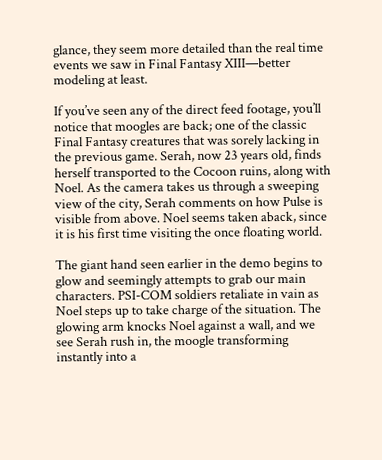glance, they seem more detailed than the real time events we saw in Final Fantasy XIII—better modeling at least.

If you’ve seen any of the direct feed footage, you’ll notice that moogles are back; one of the classic Final Fantasy creatures that was sorely lacking in the previous game. Serah, now 23 years old, finds herself transported to the Cocoon ruins, along with Noel. As the camera takes us through a sweeping view of the city, Serah comments on how Pulse is visible from above. Noel seems taken aback, since it is his first time visiting the once floating world.

The giant hand seen earlier in the demo begins to glow and seemingly attempts to grab our main characters. PSI-COM soldiers retaliate in vain as Noel steps up to take charge of the situation. The glowing arm knocks Noel against a wall, and we see Serah rush in, the moogle transforming instantly into a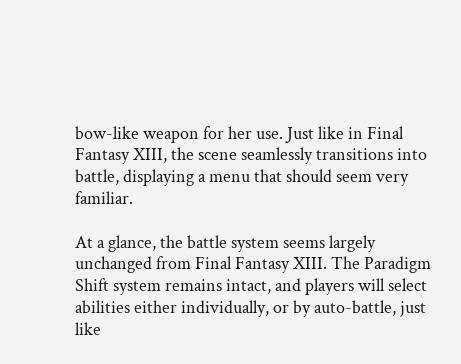bow-like weapon for her use. Just like in Final Fantasy XIII, the scene seamlessly transitions into battle, displaying a menu that should seem very familiar.

At a glance, the battle system seems largely unchanged from Final Fantasy XIII. The Paradigm Shift system remains intact, and players will select abilities either individually, or by auto-battle, just like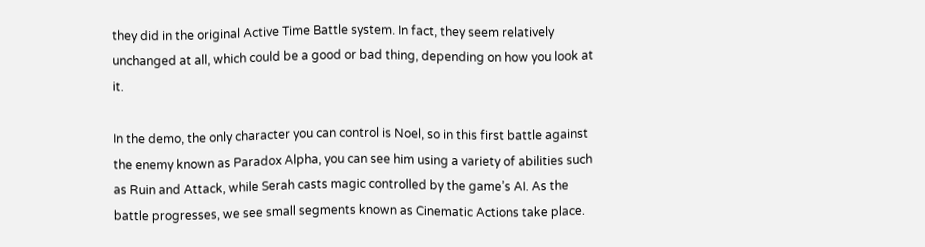they did in the original Active Time Battle system. In fact, they seem relatively unchanged at all, which could be a good or bad thing, depending on how you look at it.

In the demo, the only character you can control is Noel, so in this first battle against the enemy known as Paradox Alpha, you can see him using a variety of abilities such as Ruin and Attack, while Serah casts magic controlled by the game’s AI. As the battle progresses, we see small segments known as Cinematic Actions take place.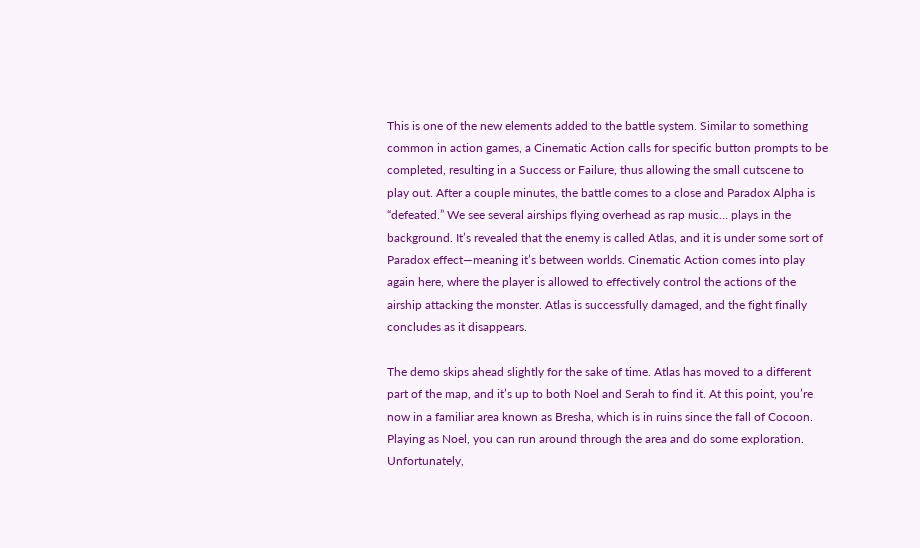This is one of the new elements added to the battle system. Similar to something common in action games, a Cinematic Action calls for specific button prompts to be completed, resulting in a Success or Failure, thus allowing the small cutscene to play out. After a couple minutes, the battle comes to a close and Paradox Alpha is “defeated.” We see several airships flying overhead as rap music… plays in the background. It’s revealed that the enemy is called Atlas, and it is under some sort of Paradox effect—meaning it’s between worlds. Cinematic Action comes into play again here, where the player is allowed to effectively control the actions of the airship attacking the monster. Atlas is successfully damaged, and the fight finally concludes as it disappears.

The demo skips ahead slightly for the sake of time. Atlas has moved to a different part of the map, and it’s up to both Noel and Serah to find it. At this point, you’re now in a familiar area known as Bresha, which is in ruins since the fall of Cocoon. Playing as Noel, you can run around through the area and do some exploration. Unfortunately,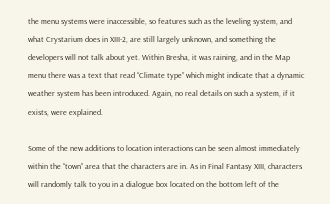the menu systems were inaccessible, so features such as the leveling system, and what Crystarium does in XIII-2, are still largely unknown, and something the developers will not talk about yet. Within Bresha, it was raining, and in the Map menu there was a text that read “Climate type” which might indicate that a dynamic weather system has been introduced. Again, no real details on such a system, if it exists, were explained.

Some of the new additions to location interactions can be seen almost immediately within the “town” area that the characters are in. As in Final Fantasy XIII, characters will randomly talk to you in a dialogue box located on the bottom left of the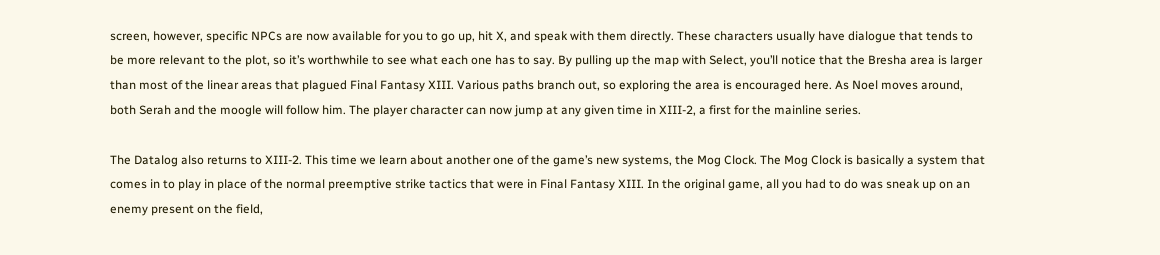screen, however, specific NPCs are now available for you to go up, hit X, and speak with them directly. These characters usually have dialogue that tends to be more relevant to the plot, so it’s worthwhile to see what each one has to say. By pulling up the map with Select, you’ll notice that the Bresha area is larger than most of the linear areas that plagued Final Fantasy XIII. Various paths branch out, so exploring the area is encouraged here. As Noel moves around, both Serah and the moogle will follow him. The player character can now jump at any given time in XIII-2, a first for the mainline series.

The Datalog also returns to XIII-2. This time we learn about another one of the game’s new systems, the Mog Clock. The Mog Clock is basically a system that comes in to play in place of the normal preemptive strike tactics that were in Final Fantasy XIII. In the original game, all you had to do was sneak up on an enemy present on the field,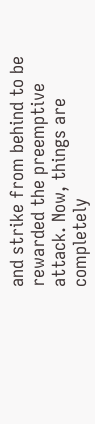and strike from behind to be rewarded the preemptive attack. Now, things are completely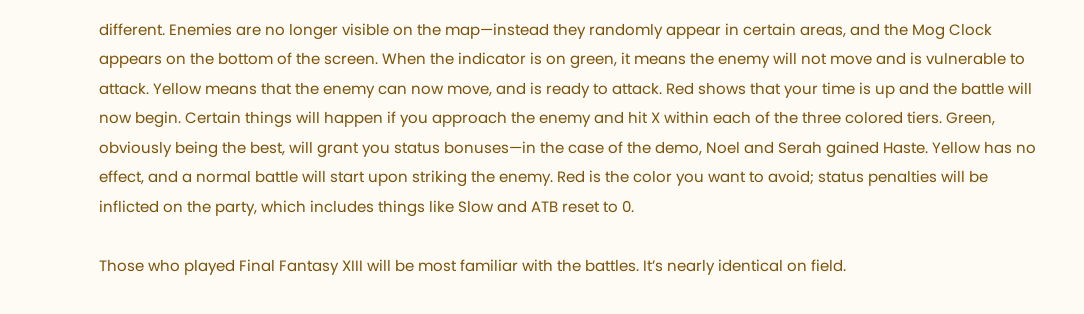different. Enemies are no longer visible on the map—instead they randomly appear in certain areas, and the Mog Clock appears on the bottom of the screen. When the indicator is on green, it means the enemy will not move and is vulnerable to attack. Yellow means that the enemy can now move, and is ready to attack. Red shows that your time is up and the battle will now begin. Certain things will happen if you approach the enemy and hit X within each of the three colored tiers. Green, obviously being the best, will grant you status bonuses—in the case of the demo, Noel and Serah gained Haste. Yellow has no effect, and a normal battle will start upon striking the enemy. Red is the color you want to avoid; status penalties will be inflicted on the party, which includes things like Slow and ATB reset to 0.

Those who played Final Fantasy XIII will be most familiar with the battles. It’s nearly identical on field.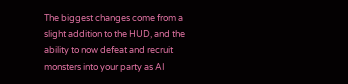The biggest changes come from a slight addition to the HUD, and the ability to now defeat and recruit monsters into your party as AI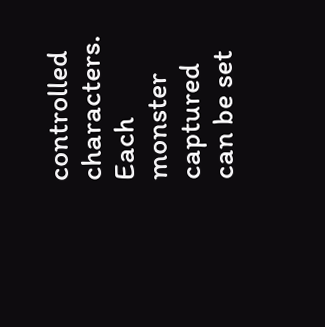controlled characters. Each monster captured can be set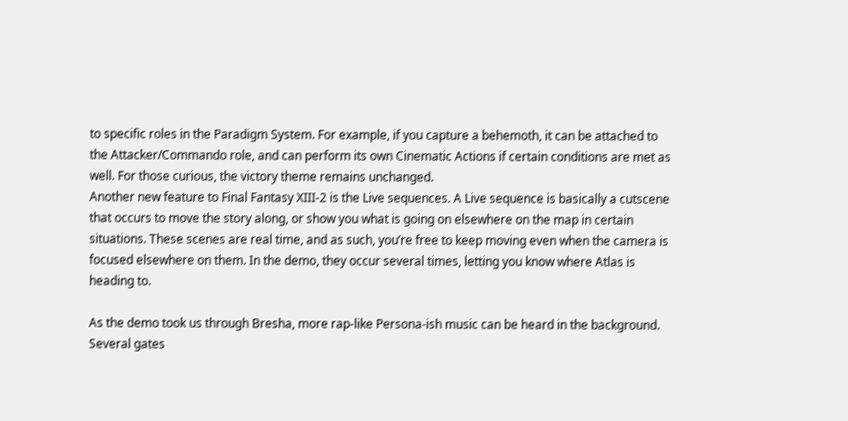to specific roles in the Paradigm System. For example, if you capture a behemoth, it can be attached to the Attacker/Commando role, and can perform its own Cinematic Actions if certain conditions are met as well. For those curious, the victory theme remains unchanged.
Another new feature to Final Fantasy XIII-2 is the Live sequences. A Live sequence is basically a cutscene that occurs to move the story along, or show you what is going on elsewhere on the map in certain situations. These scenes are real time, and as such, you’re free to keep moving even when the camera is focused elsewhere on them. In the demo, they occur several times, letting you know where Atlas is heading to.

As the demo took us through Bresha, more rap-like Persona-ish music can be heard in the background. Several gates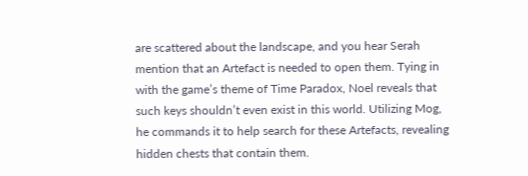are scattered about the landscape, and you hear Serah mention that an Artefact is needed to open them. Tying in with the game’s theme of Time Paradox, Noel reveals that such keys shouldn’t even exist in this world. Utilizing Mog, he commands it to help search for these Artefacts, revealing hidden chests that contain them.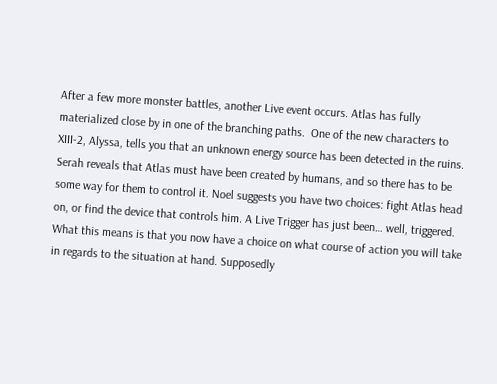After a few more monster battles, another Live event occurs. Atlas has fully materialized close by in one of the branching paths.  One of the new characters to XIII-2, Alyssa, tells you that an unknown energy source has been detected in the ruins. Serah reveals that Atlas must have been created by humans, and so there has to be some way for them to control it. Noel suggests you have two choices: fight Atlas head on, or find the device that controls him. A Live Trigger has just been… well, triggered. What this means is that you now have a choice on what course of action you will take in regards to the situation at hand. Supposedly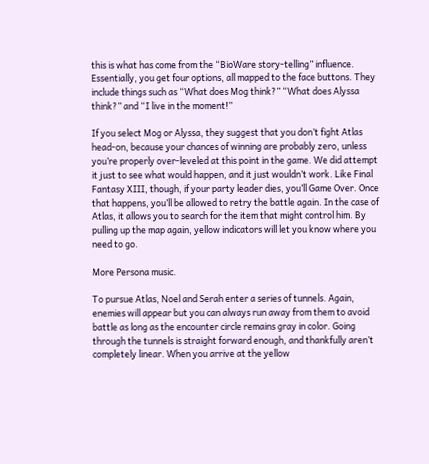this is what has come from the “BioWare story-telling” influence. Essentially, you get four options, all mapped to the face buttons. They include things such as “What does Mog think?” “What does Alyssa think?” and “I live in the moment!”

If you select Mog or Alyssa, they suggest that you don’t fight Atlas head-on, because your chances of winning are probably zero, unless you’re properly over-leveled at this point in the game. We did attempt it just to see what would happen, and it just wouldn’t work. Like Final Fantasy XIII, though, if your party leader dies, you’ll Game Over. Once that happens, you’ll be allowed to retry the battle again. In the case of Atlas, it allows you to search for the item that might control him. By pulling up the map again, yellow indicators will let you know where you need to go.

More Persona music.

To pursue Atlas, Noel and Serah enter a series of tunnels. Again, enemies will appear but you can always run away from them to avoid battle as long as the encounter circle remains gray in color. Going through the tunnels is straight forward enough, and thankfully aren’t completely linear. When you arrive at the yellow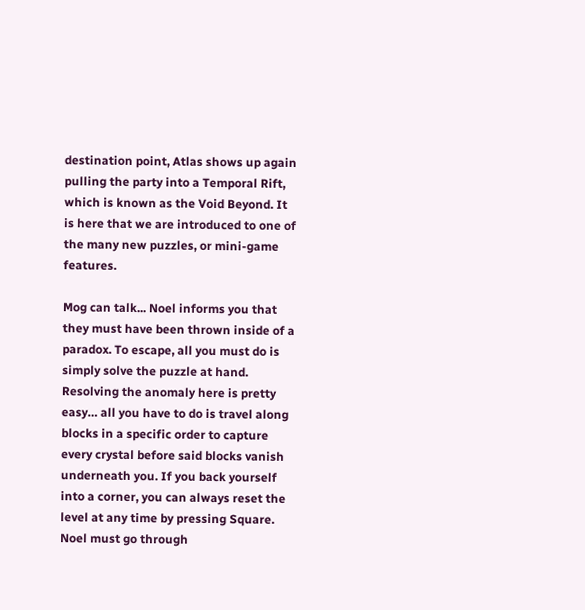destination point, Atlas shows up again pulling the party into a Temporal Rift, which is known as the Void Beyond. It is here that we are introduced to one of the many new puzzles, or mini-game features.

Mog can talk... Noel informs you that they must have been thrown inside of a paradox. To escape, all you must do is simply solve the puzzle at hand. Resolving the anomaly here is pretty easy… all you have to do is travel along blocks in a specific order to capture every crystal before said blocks vanish underneath you. If you back yourself into a corner, you can always reset the level at any time by pressing Square. Noel must go through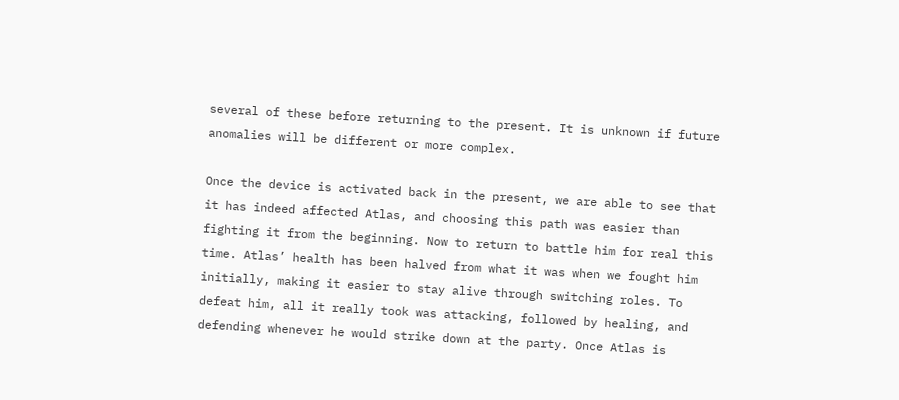several of these before returning to the present. It is unknown if future anomalies will be different or more complex.

Once the device is activated back in the present, we are able to see that it has indeed affected Atlas, and choosing this path was easier than fighting it from the beginning. Now to return to battle him for real this time. Atlas’ health has been halved from what it was when we fought him initially, making it easier to stay alive through switching roles. To defeat him, all it really took was attacking, followed by healing, and defending whenever he would strike down at the party. Once Atlas is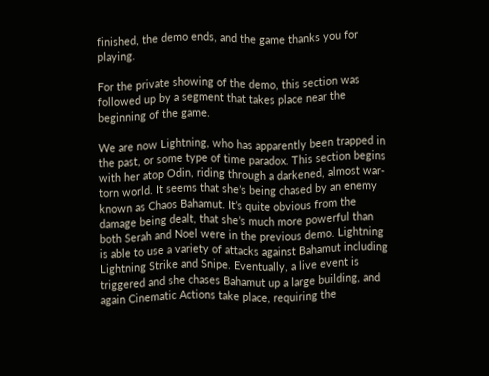finished, the demo ends, and the game thanks you for playing.

For the private showing of the demo, this section was followed up by a segment that takes place near the beginning of the game.

We are now Lightning, who has apparently been trapped in the past, or some type of time paradox. This section begins with her atop Odin, riding through a darkened, almost war-torn world. It seems that she’s being chased by an enemy known as Chaos Bahamut. It’s quite obvious from the damage being dealt, that she’s much more powerful than both Serah and Noel were in the previous demo. Lightning is able to use a variety of attacks against Bahamut including Lightning Strike and Snipe. Eventually, a live event is triggered and she chases Bahamut up a large building, and again Cinematic Actions take place, requiring the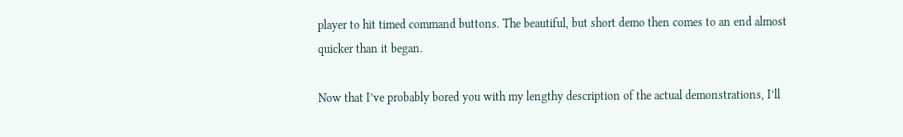player to hit timed command buttons. The beautiful, but short demo then comes to an end almost quicker than it began.

Now that I’ve probably bored you with my lengthy description of the actual demonstrations, I’ll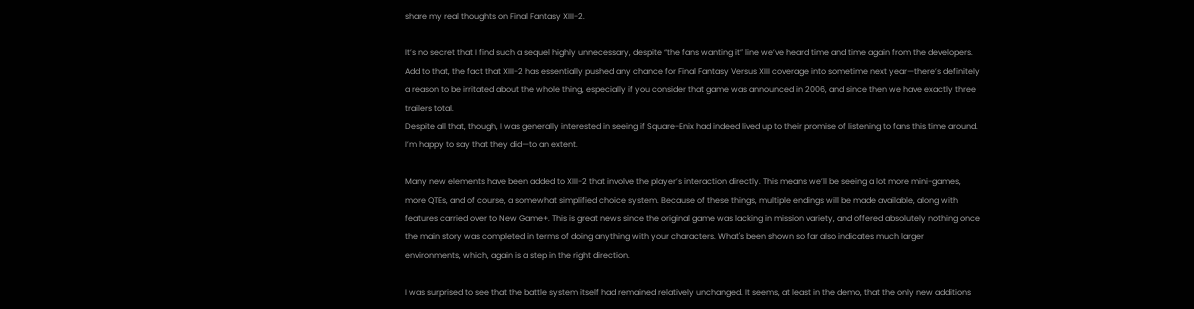share my real thoughts on Final Fantasy XIII-2.

It’s no secret that I find such a sequel highly unnecessary, despite “the fans wanting it” line we’ve heard time and time again from the developers. Add to that, the fact that XIII-2 has essentially pushed any chance for Final Fantasy Versus XIII coverage into sometime next year—there’s definitely a reason to be irritated about the whole thing, especially if you consider that game was announced in 2006, and since then we have exactly three trailers total.
Despite all that, though, I was generally interested in seeing if Square-Enix had indeed lived up to their promise of listening to fans this time around. I’m happy to say that they did—to an extent.

Many new elements have been added to XIII-2 that involve the player’s interaction directly. This means we’ll be seeing a lot more mini-games, more QTEs, and of course, a somewhat simplified choice system. Because of these things, multiple endings will be made available, along with features carried over to New Game+. This is great news since the original game was lacking in mission variety, and offered absolutely nothing once the main story was completed in terms of doing anything with your characters. What's been shown so far also indicates much larger environments, which, again is a step in the right direction.

I was surprised to see that the battle system itself had remained relatively unchanged. It seems, at least in the demo, that the only new additions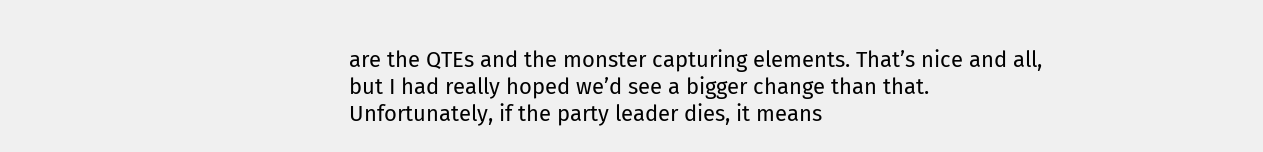are the QTEs and the monster capturing elements. That’s nice and all, but I had really hoped we’d see a bigger change than that. Unfortunately, if the party leader dies, it means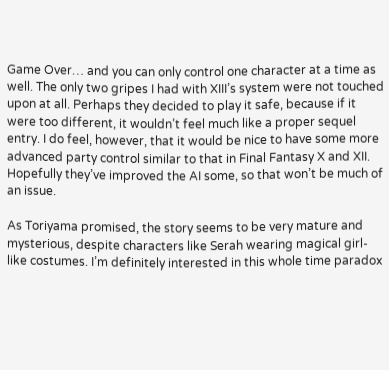Game Over… and you can only control one character at a time as well. The only two gripes I had with XIII’s system were not touched upon at all. Perhaps they decided to play it safe, because if it were too different, it wouldn’t feel much like a proper sequel entry. I do feel, however, that it would be nice to have some more advanced party control similar to that in Final Fantasy X and XII. Hopefully they’ve improved the AI some, so that won’t be much of an issue.

As Toriyama promised, the story seems to be very mature and mysterious, despite characters like Serah wearing magical girl-like costumes. I’m definitely interested in this whole time paradox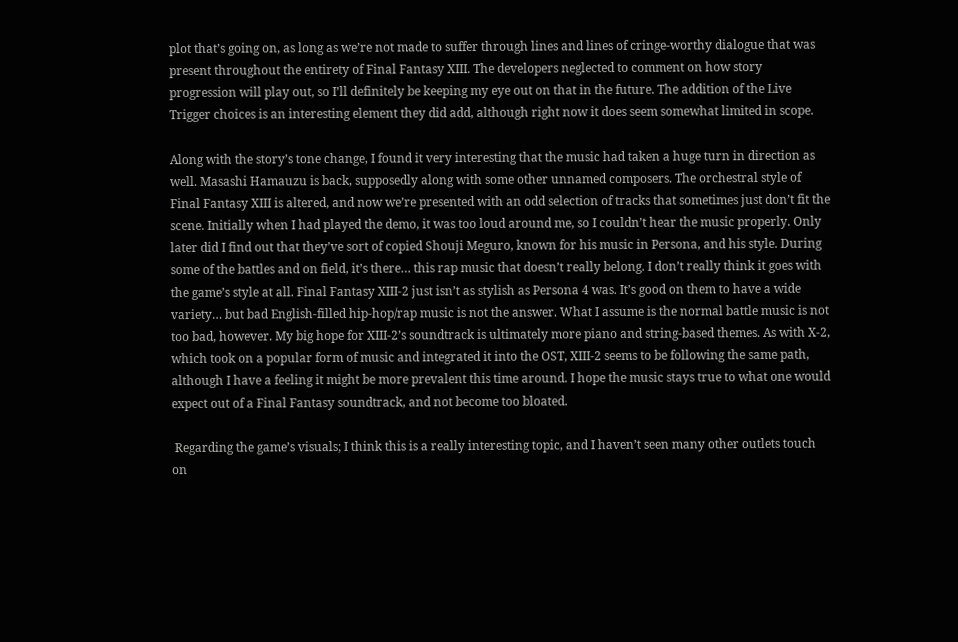plot that’s going on, as long as we’re not made to suffer through lines and lines of cringe-worthy dialogue that was present throughout the entirety of Final Fantasy XIII. The developers neglected to comment on how story progression will play out, so I’ll definitely be keeping my eye out on that in the future. The addition of the Live Trigger choices is an interesting element they did add, although right now it does seem somewhat limited in scope.

Along with the story’s tone change, I found it very interesting that the music had taken a huge turn in direction as well. Masashi Hamauzu is back, supposedly along with some other unnamed composers. The orchestral style of Final Fantasy XIII is altered, and now we’re presented with an odd selection of tracks that sometimes just don’t fit the scene. Initially when I had played the demo, it was too loud around me, so I couldn’t hear the music properly. Only later did I find out that they’ve sort of copied Shouji Meguro, known for his music in Persona, and his style. During some of the battles and on field, it’s there… this rap music that doesn’t really belong. I don’t really think it goes with the game’s style at all. Final Fantasy XIII-2 just isn’t as stylish as Persona 4 was. It’s good on them to have a wide variety… but bad English-filled hip-hop/rap music is not the answer. What I assume is the normal battle music is not too bad, however. My big hope for XIII-2’s soundtrack is ultimately more piano and string-based themes. As with X-2, which took on a popular form of music and integrated it into the OST, XIII-2 seems to be following the same path, although I have a feeling it might be more prevalent this time around. I hope the music stays true to what one would expect out of a Final Fantasy soundtrack, and not become too bloated.

 Regarding the game’s visuals; I think this is a really interesting topic, and I haven’t seen many other outlets touch on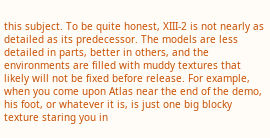this subject. To be quite honest, XIII-2 is not nearly as detailed as its predecessor. The models are less detailed in parts, better in others, and the environments are filled with muddy textures that likely will not be fixed before release. For example, when you come upon Atlas near the end of the demo, his foot, or whatever it is, is just one big blocky texture staring you in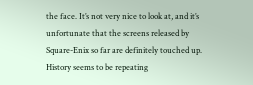the face. It’s not very nice to look at, and it’s unfortunate that the screens released by Square-Enix so far are definitely touched up. History seems to be repeating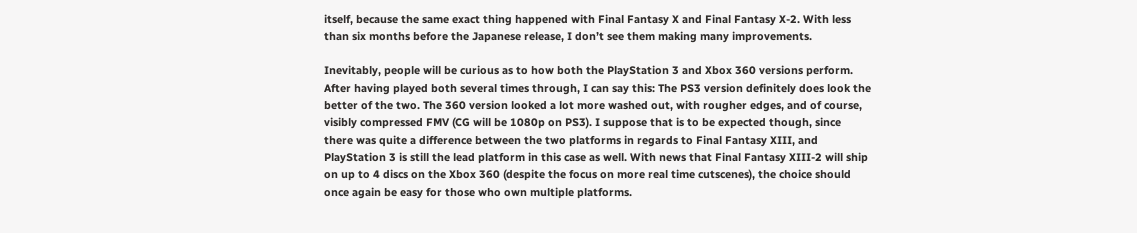itself, because the same exact thing happened with Final Fantasy X and Final Fantasy X-2. With less than six months before the Japanese release, I don’t see them making many improvements.

Inevitably, people will be curious as to how both the PlayStation 3 and Xbox 360 versions perform. After having played both several times through, I can say this: The PS3 version definitely does look the better of the two. The 360 version looked a lot more washed out, with rougher edges, and of course, visibly compressed FMV (CG will be 1080p on PS3). I suppose that is to be expected though, since there was quite a difference between the two platforms in regards to Final Fantasy XIII, and PlayStation 3 is still the lead platform in this case as well. With news that Final Fantasy XIII-2 will ship on up to 4 discs on the Xbox 360 (despite the focus on more real time cutscenes), the choice should once again be easy for those who own multiple platforms.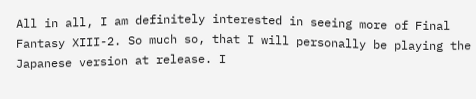All in all, I am definitely interested in seeing more of Final Fantasy XIII-2. So much so, that I will personally be playing the Japanese version at release. I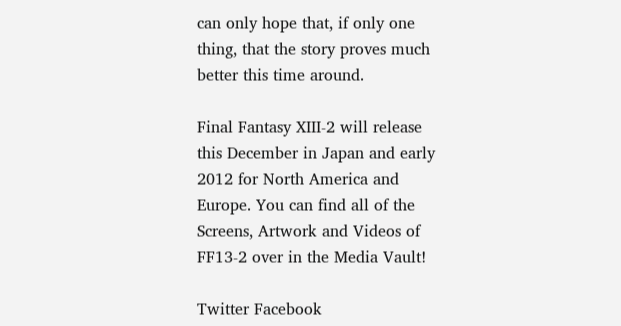can only hope that, if only one thing, that the story proves much better this time around.

Final Fantasy XIII-2 will release this December in Japan and early 2012 for North America and Europe. You can find all of the Screens, Artwork and Videos of FF13-2 over in the Media Vault!

Twitter Facebook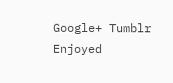Google+ Tumblr
Enjoyed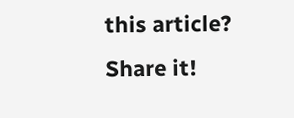this article? Share it!